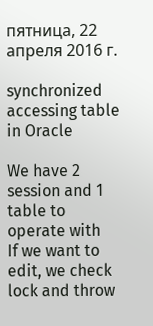пятница, 22 апреля 2016 г.

synchronized accessing table in Oracle

We have 2 session and 1 table to operate with
If we want to edit, we check lock and throw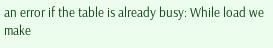an error if the table is already busy: While load we make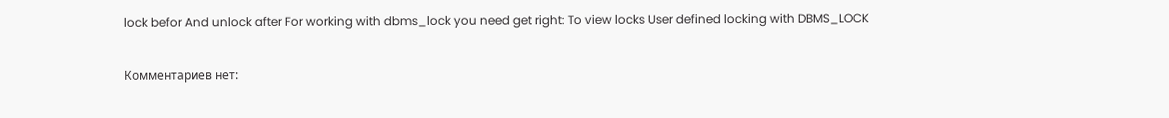lock befor And unlock after For working with dbms_lock you need get right: To view locks User defined locking with DBMS_LOCK

Комментариев нет: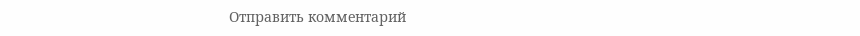Отправить комментарий